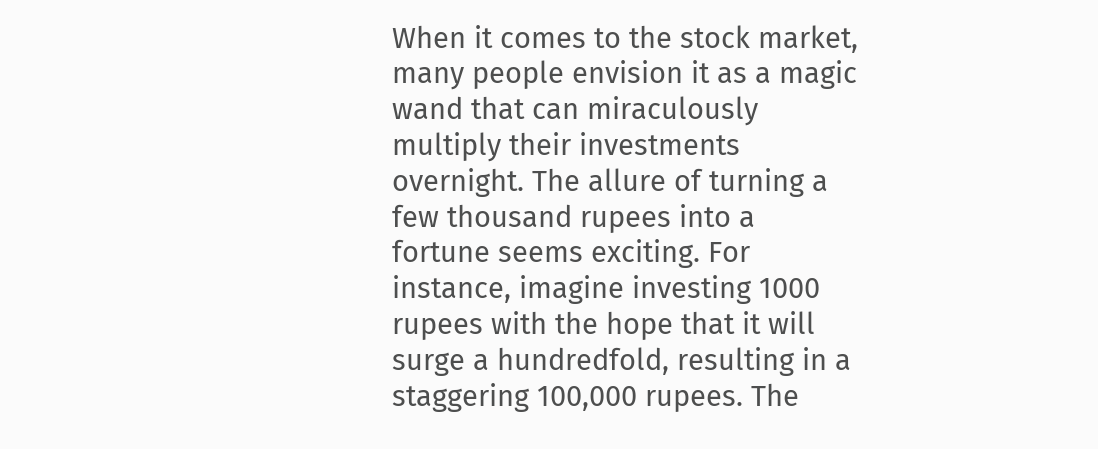When it comes to the stock market, many people envision it as a magic wand that can miraculously multiply their investments overnight. The allure of turning a few thousand rupees into a fortune seems exciting. For instance, imagine investing 1000 rupees with the hope that it will surge a hundredfold, resulting in a staggering 100,000 rupees. The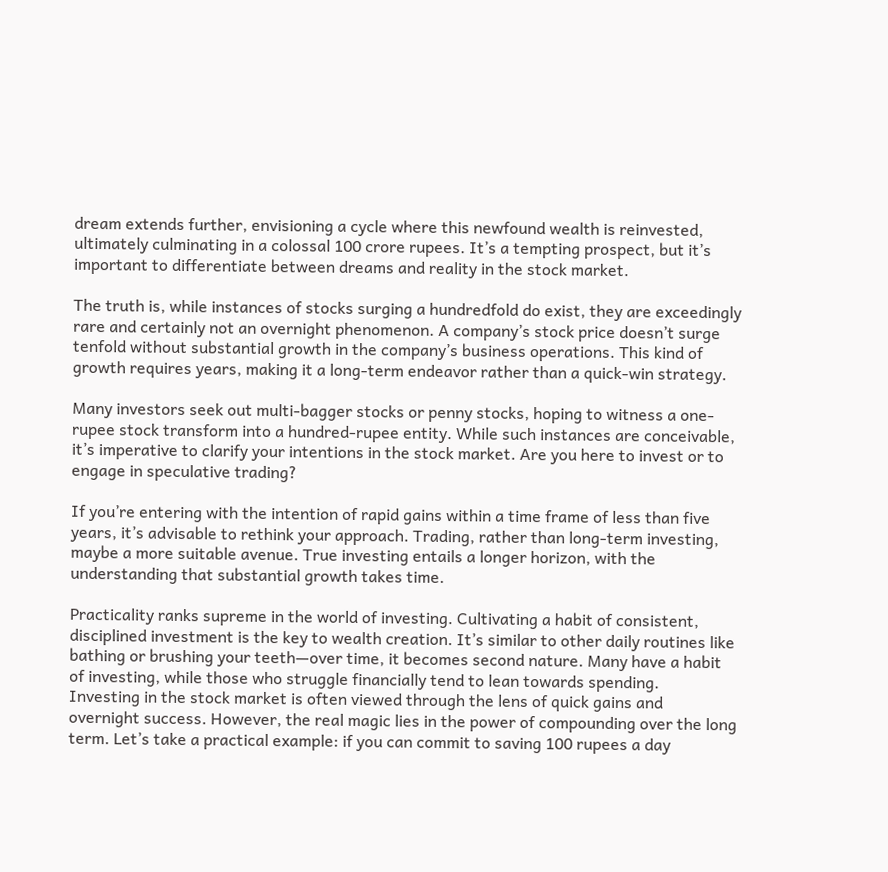dream extends further, envisioning a cycle where this newfound wealth is reinvested, ultimately culminating in a colossal 100 crore rupees. It’s a tempting prospect, but it’s important to differentiate between dreams and reality in the stock market.

The truth is, while instances of stocks surging a hundredfold do exist, they are exceedingly rare and certainly not an overnight phenomenon. A company’s stock price doesn’t surge tenfold without substantial growth in the company’s business operations. This kind of growth requires years, making it a long-term endeavor rather than a quick-win strategy.

Many investors seek out multi-bagger stocks or penny stocks, hoping to witness a one-rupee stock transform into a hundred-rupee entity. While such instances are conceivable, it’s imperative to clarify your intentions in the stock market. Are you here to invest or to engage in speculative trading?

If you’re entering with the intention of rapid gains within a time frame of less than five years, it’s advisable to rethink your approach. Trading, rather than long-term investing, maybe a more suitable avenue. True investing entails a longer horizon, with the understanding that substantial growth takes time.

Practicality ranks supreme in the world of investing. Cultivating a habit of consistent, disciplined investment is the key to wealth creation. It’s similar to other daily routines like bathing or brushing your teeth—over time, it becomes second nature. Many have a habit of investing, while those who struggle financially tend to lean towards spending.
Investing in the stock market is often viewed through the lens of quick gains and overnight success. However, the real magic lies in the power of compounding over the long term. Let’s take a practical example: if you can commit to saving 100 rupees a day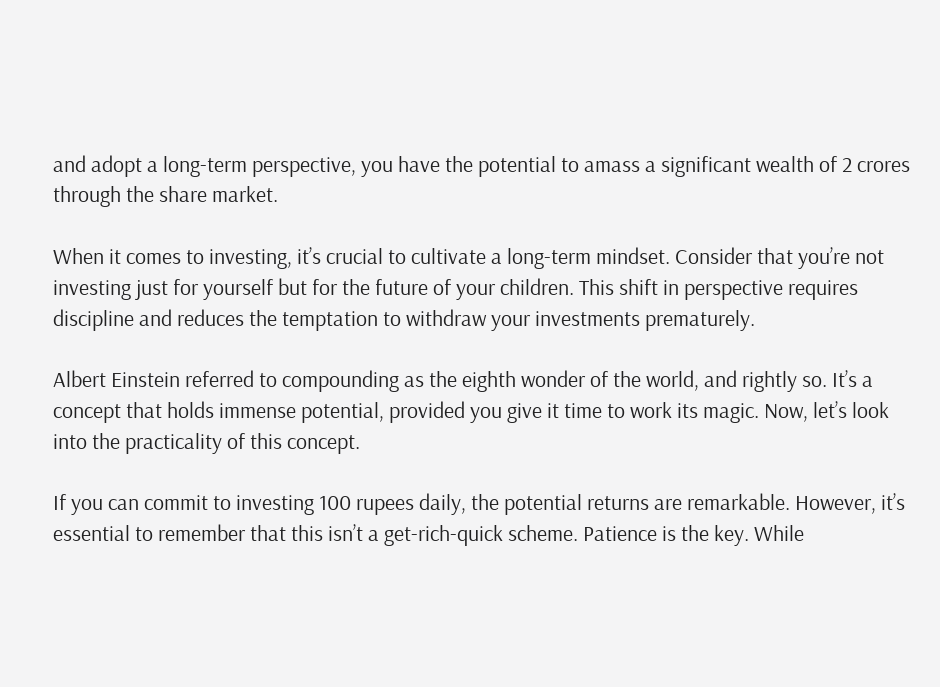and adopt a long-term perspective, you have the potential to amass a significant wealth of 2 crores through the share market.

When it comes to investing, it’s crucial to cultivate a long-term mindset. Consider that you’re not investing just for yourself but for the future of your children. This shift in perspective requires discipline and reduces the temptation to withdraw your investments prematurely.

Albert Einstein referred to compounding as the eighth wonder of the world, and rightly so. It’s a concept that holds immense potential, provided you give it time to work its magic. Now, let’s look into the practicality of this concept.

If you can commit to investing 100 rupees daily, the potential returns are remarkable. However, it’s essential to remember that this isn’t a get-rich-quick scheme. Patience is the key. While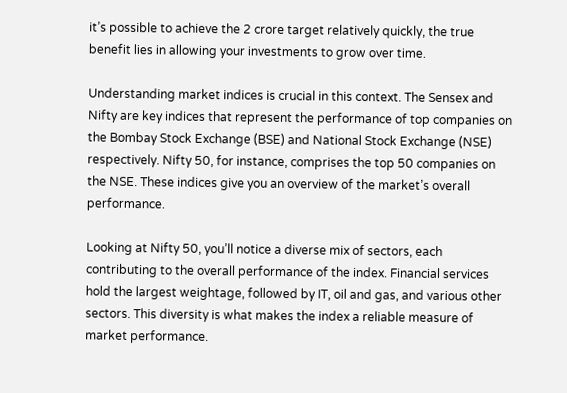it’s possible to achieve the 2 crore target relatively quickly, the true benefit lies in allowing your investments to grow over time.

Understanding market indices is crucial in this context. The Sensex and Nifty are key indices that represent the performance of top companies on the Bombay Stock Exchange (BSE) and National Stock Exchange (NSE) respectively. Nifty 50, for instance, comprises the top 50 companies on the NSE. These indices give you an overview of the market’s overall performance.

Looking at Nifty 50, you’ll notice a diverse mix of sectors, each contributing to the overall performance of the index. Financial services hold the largest weightage, followed by IT, oil and gas, and various other sectors. This diversity is what makes the index a reliable measure of market performance.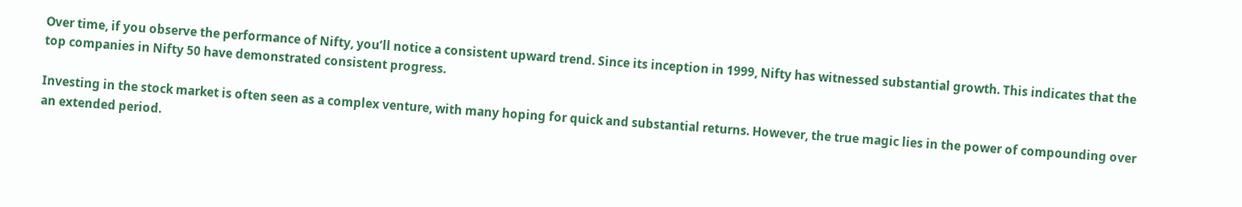Over time, if you observe the performance of Nifty, you’ll notice a consistent upward trend. Since its inception in 1999, Nifty has witnessed substantial growth. This indicates that the top companies in Nifty 50 have demonstrated consistent progress.

Investing in the stock market is often seen as a complex venture, with many hoping for quick and substantial returns. However, the true magic lies in the power of compounding over an extended period.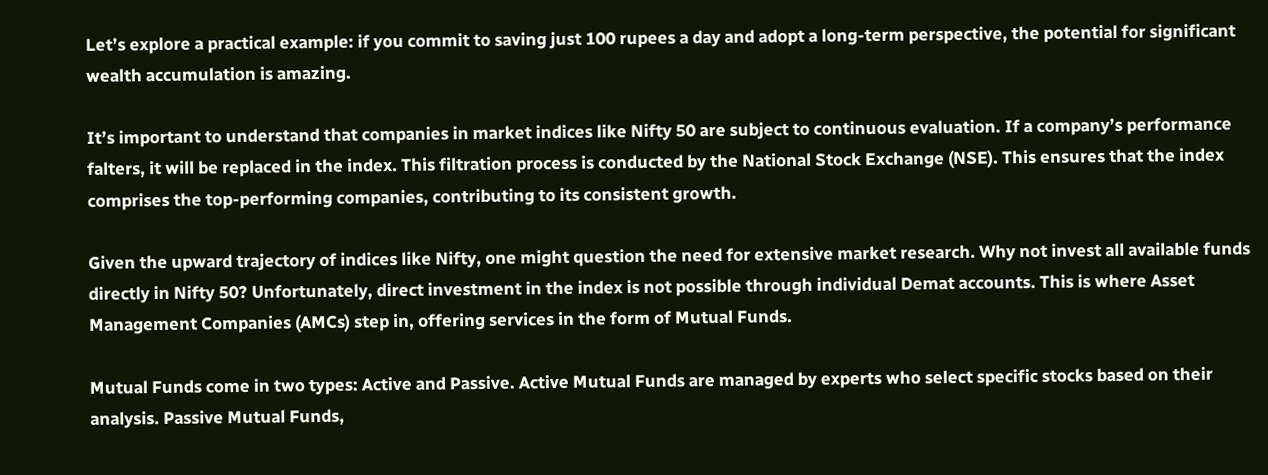Let’s explore a practical example: if you commit to saving just 100 rupees a day and adopt a long-term perspective, the potential for significant wealth accumulation is amazing.

It’s important to understand that companies in market indices like Nifty 50 are subject to continuous evaluation. If a company’s performance falters, it will be replaced in the index. This filtration process is conducted by the National Stock Exchange (NSE). This ensures that the index comprises the top-performing companies, contributing to its consistent growth.

Given the upward trajectory of indices like Nifty, one might question the need for extensive market research. Why not invest all available funds directly in Nifty 50? Unfortunately, direct investment in the index is not possible through individual Demat accounts. This is where Asset Management Companies (AMCs) step in, offering services in the form of Mutual Funds.

Mutual Funds come in two types: Active and Passive. Active Mutual Funds are managed by experts who select specific stocks based on their analysis. Passive Mutual Funds,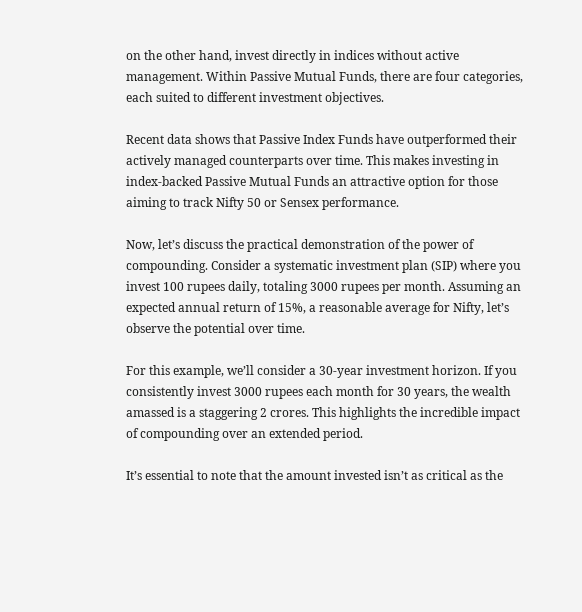on the other hand, invest directly in indices without active management. Within Passive Mutual Funds, there are four categories, each suited to different investment objectives.

Recent data shows that Passive Index Funds have outperformed their actively managed counterparts over time. This makes investing in index-backed Passive Mutual Funds an attractive option for those aiming to track Nifty 50 or Sensex performance.

Now, let’s discuss the practical demonstration of the power of compounding. Consider a systematic investment plan (SIP) where you invest 100 rupees daily, totaling 3000 rupees per month. Assuming an expected annual return of 15%, a reasonable average for Nifty, let’s observe the potential over time.

For this example, we’ll consider a 30-year investment horizon. If you consistently invest 3000 rupees each month for 30 years, the wealth amassed is a staggering 2 crores. This highlights the incredible impact of compounding over an extended period.

It’s essential to note that the amount invested isn’t as critical as the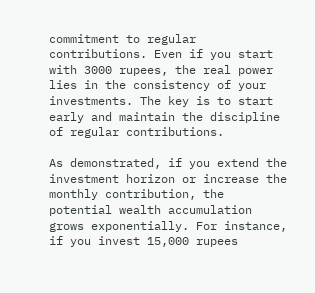commitment to regular contributions. Even if you start with 3000 rupees, the real power lies in the consistency of your investments. The key is to start early and maintain the discipline of regular contributions.

As demonstrated, if you extend the investment horizon or increase the monthly contribution, the potential wealth accumulation grows exponentially. For instance, if you invest 15,000 rupees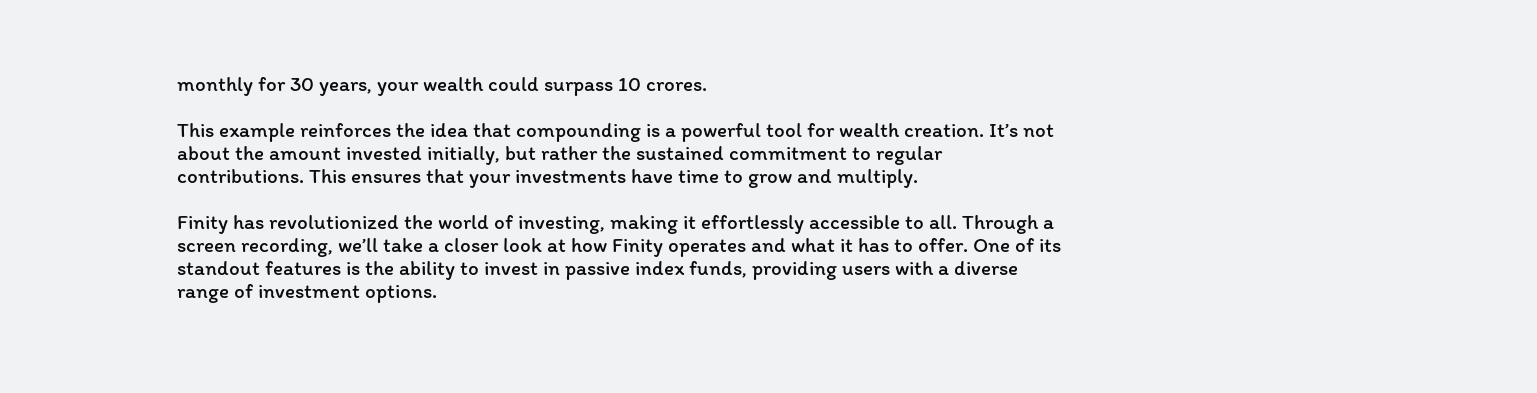monthly for 30 years, your wealth could surpass 10 crores.

This example reinforces the idea that compounding is a powerful tool for wealth creation. It’s not about the amount invested initially, but rather the sustained commitment to regular contributions. This ensures that your investments have time to grow and multiply.

Finity has revolutionized the world of investing, making it effortlessly accessible to all. Through a screen recording, we’ll take a closer look at how Finity operates and what it has to offer. One of its standout features is the ability to invest in passive index funds, providing users with a diverse range of investment options.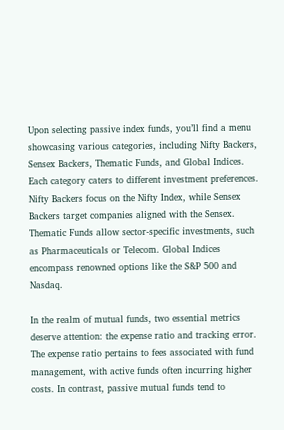Upon selecting passive index funds, you’ll find a menu showcasing various categories, including Nifty Backers, Sensex Backers, Thematic Funds, and Global Indices. Each category caters to different investment preferences. Nifty Backers focus on the Nifty Index, while Sensex Backers target companies aligned with the Sensex. Thematic Funds allow sector-specific investments, such as Pharmaceuticals or Telecom. Global Indices encompass renowned options like the S&P 500 and Nasdaq.

In the realm of mutual funds, two essential metrics deserve attention: the expense ratio and tracking error. The expense ratio pertains to fees associated with fund management, with active funds often incurring higher costs. In contrast, passive mutual funds tend to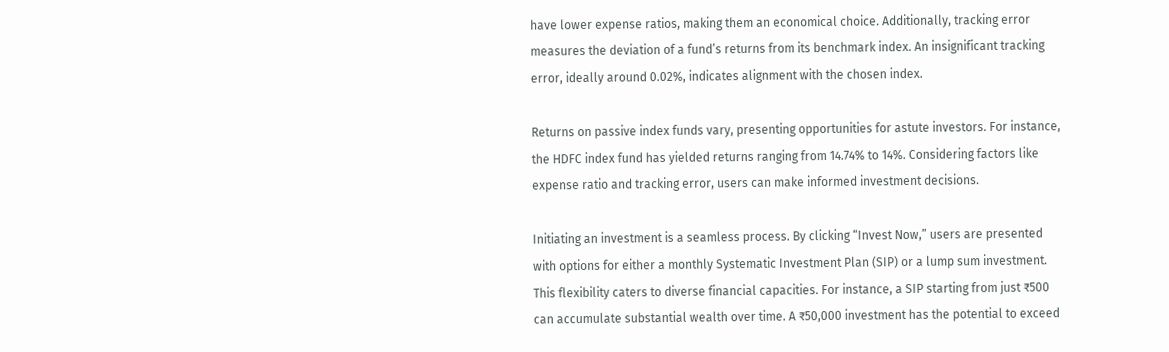have lower expense ratios, making them an economical choice. Additionally, tracking error measures the deviation of a fund’s returns from its benchmark index. An insignificant tracking error, ideally around 0.02%, indicates alignment with the chosen index.

Returns on passive index funds vary, presenting opportunities for astute investors. For instance, the HDFC index fund has yielded returns ranging from 14.74% to 14%. Considering factors like expense ratio and tracking error, users can make informed investment decisions.

Initiating an investment is a seamless process. By clicking “Invest Now,” users are presented with options for either a monthly Systematic Investment Plan (SIP) or a lump sum investment. This flexibility caters to diverse financial capacities. For instance, a SIP starting from just ₹500 can accumulate substantial wealth over time. A ₹50,000 investment has the potential to exceed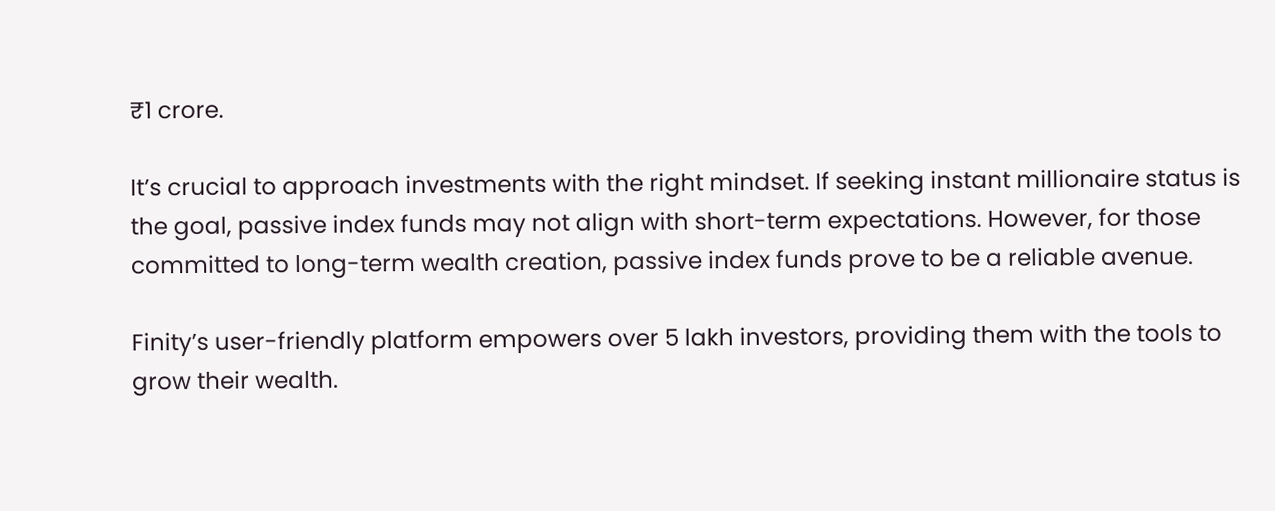₹1 crore.

It’s crucial to approach investments with the right mindset. If seeking instant millionaire status is the goal, passive index funds may not align with short-term expectations. However, for those committed to long-term wealth creation, passive index funds prove to be a reliable avenue.

Finity’s user-friendly platform empowers over 5 lakh investors, providing them with the tools to grow their wealth.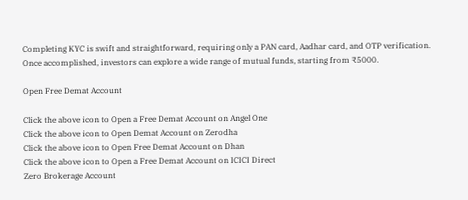Completing KYC is swift and straightforward, requiring only a PAN card, Aadhar card, and OTP verification. Once accomplished, investors can explore a wide range of mutual funds, starting from ₹5000.

Open Free Demat Account

Click the above icon to Open a Free Demat Account on Angel One
Click the above icon to Open Demat Account on Zerodha
Click the above icon to Open Free Demat Account on Dhan
Click the above icon to Open a Free Demat Account on ICICI Direct
Zero Brokerage Account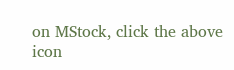on MStock, click the above icon